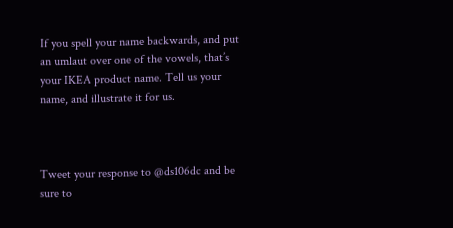If you spell your name backwards, and put an umlaut over one of the vowels, that’s your IKEA product name. Tell us your name, and illustrate it for us.



Tweet your response to @ds106dc and be sure to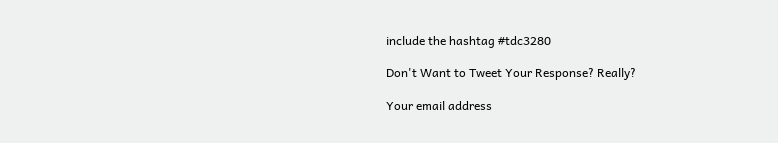include the hashtag #tdc3280

Don't Want to Tweet Your Response? Really?

Your email address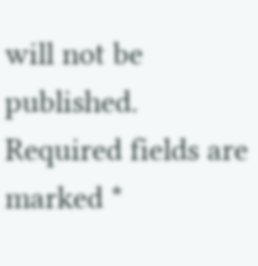will not be published. Required fields are marked *